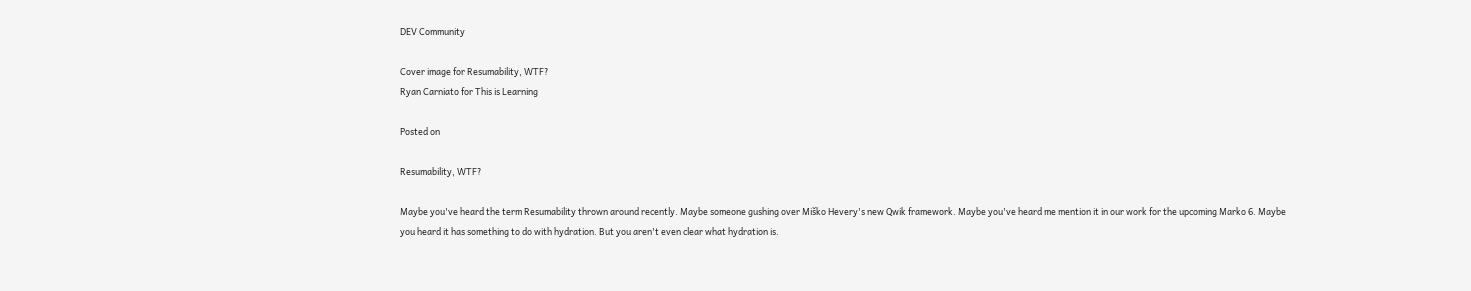DEV Community

Cover image for Resumability, WTF?
Ryan Carniato for This is Learning

Posted on

Resumability, WTF?

Maybe you've heard the term Resumability thrown around recently. Maybe someone gushing over Miško Hevery's new Qwik framework. Maybe you've heard me mention it in our work for the upcoming Marko 6. Maybe you heard it has something to do with hydration. But you aren't even clear what hydration is.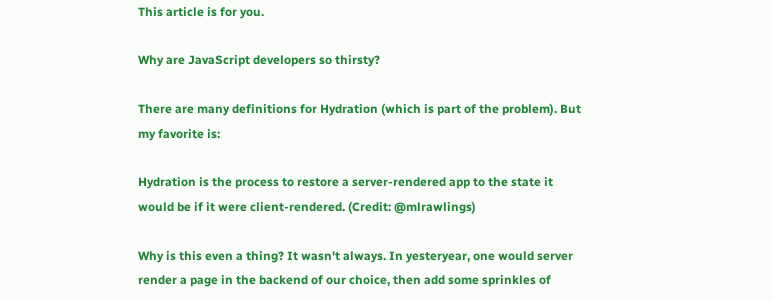This article is for you.

Why are JavaScript developers so thirsty?

There are many definitions for Hydration (which is part of the problem). But my favorite is:

Hydration is the process to restore a server-rendered app to the state it would be if it were client-rendered. (Credit: @mlrawlings)

Why is this even a thing? It wasn't always. In yesteryear, one would server render a page in the backend of our choice, then add some sprinkles of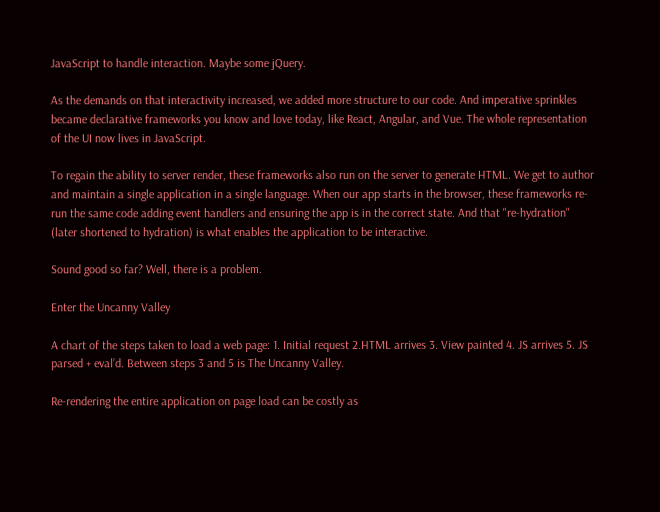JavaScript to handle interaction. Maybe some jQuery.

As the demands on that interactivity increased, we added more structure to our code. And imperative sprinkles became declarative frameworks you know and love today, like React, Angular, and Vue. The whole representation of the UI now lives in JavaScript.

To regain the ability to server render, these frameworks also run on the server to generate HTML. We get to author and maintain a single application in a single language. When our app starts in the browser, these frameworks re-run the same code adding event handlers and ensuring the app is in the correct state. And that "re-hydration" (later shortened to hydration) is what enables the application to be interactive.

Sound good so far? Well, there is a problem.

Enter the Uncanny Valley

A chart of the steps taken to load a web page: 1. Initial request 2.HTML arrives 3. View painted 4. JS arrives 5. JS parsed + eval’d. Between steps 3 and 5 is The Uncanny Valley.

Re-rendering the entire application on page load can be costly as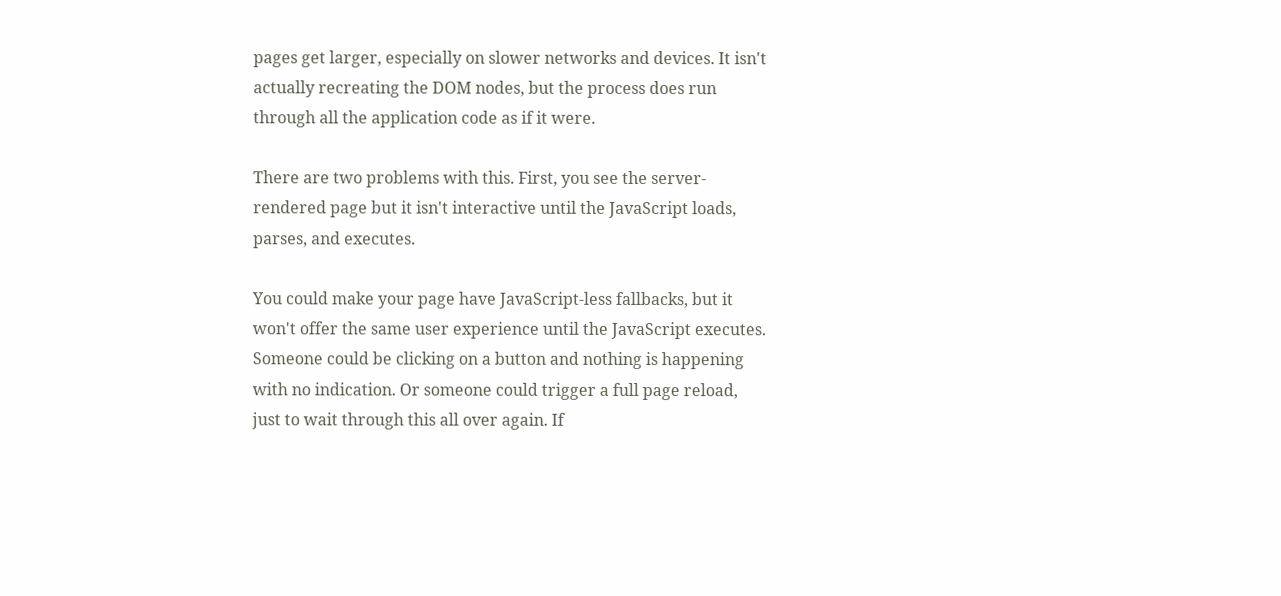pages get larger, especially on slower networks and devices. It isn't actually recreating the DOM nodes, but the process does run through all the application code as if it were.

There are two problems with this. First, you see the server-rendered page but it isn't interactive until the JavaScript loads, parses, and executes.

You could make your page have JavaScript-less fallbacks, but it won't offer the same user experience until the JavaScript executes. Someone could be clicking on a button and nothing is happening with no indication. Or someone could trigger a full page reload, just to wait through this all over again. If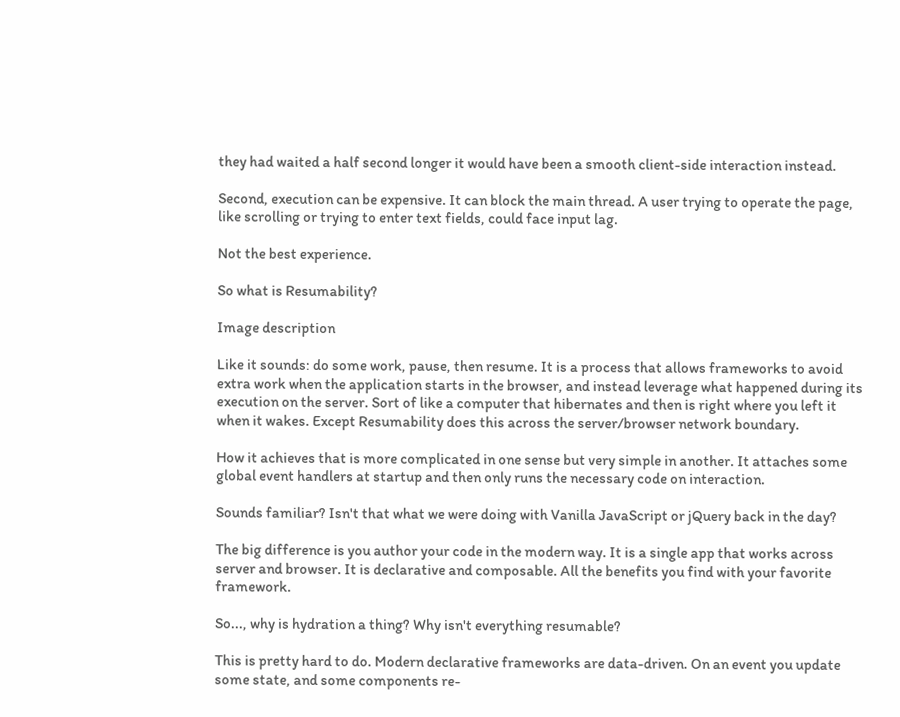they had waited a half second longer it would have been a smooth client-side interaction instead.

Second, execution can be expensive. It can block the main thread. A user trying to operate the page, like scrolling or trying to enter text fields, could face input lag.

Not the best experience.

So what is Resumability?

Image description

Like it sounds: do some work, pause, then resume. It is a process that allows frameworks to avoid extra work when the application starts in the browser, and instead leverage what happened during its execution on the server. Sort of like a computer that hibernates and then is right where you left it when it wakes. Except Resumability does this across the server/browser network boundary.

How it achieves that is more complicated in one sense but very simple in another. It attaches some global event handlers at startup and then only runs the necessary code on interaction.

Sounds familiar? Isn't that what we were doing with Vanilla JavaScript or jQuery back in the day?

The big difference is you author your code in the modern way. It is a single app that works across server and browser. It is declarative and composable. All the benefits you find with your favorite framework.

So..., why is hydration a thing? Why isn't everything resumable?

This is pretty hard to do. Modern declarative frameworks are data-driven. On an event you update some state, and some components re-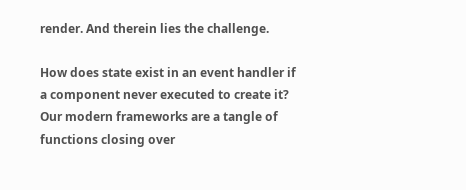render. And therein lies the challenge.

How does state exist in an event handler if a component never executed to create it? Our modern frameworks are a tangle of functions closing over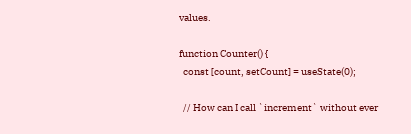values.

function Counter() {
  const [count, setCount] = useState(0);

  // How can I call `increment` without ever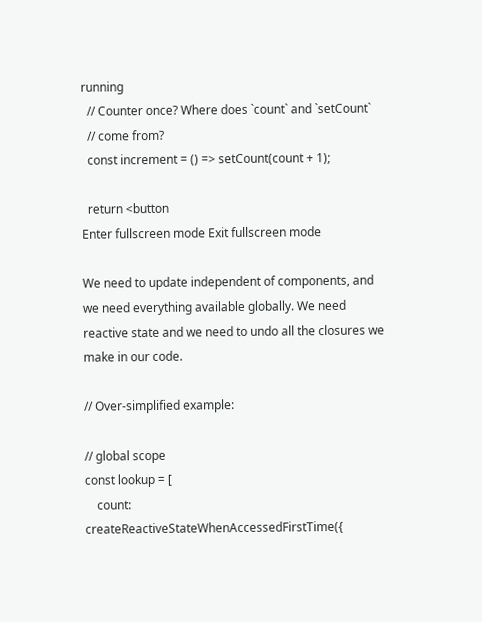running
  // Counter once? Where does `count` and `setCount`
  // come from?
  const increment = () => setCount(count + 1);

  return <button
Enter fullscreen mode Exit fullscreen mode

We need to update independent of components, and we need everything available globally. We need reactive state and we need to undo all the closures we make in our code.

// Over-simplified example:

// global scope
const lookup = [
    count: createReactiveStateWhenAccessedFirstTime({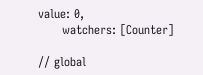value: 0,
      watchers: [Counter]

// global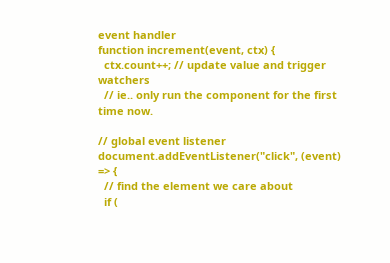event handler
function increment(event, ctx) {
  ctx.count++; // update value and trigger watchers
  // ie.. only run the component for the first time now.

// global event listener
document.addEventListener("click", (event) => {
  // find the element we care about
  if (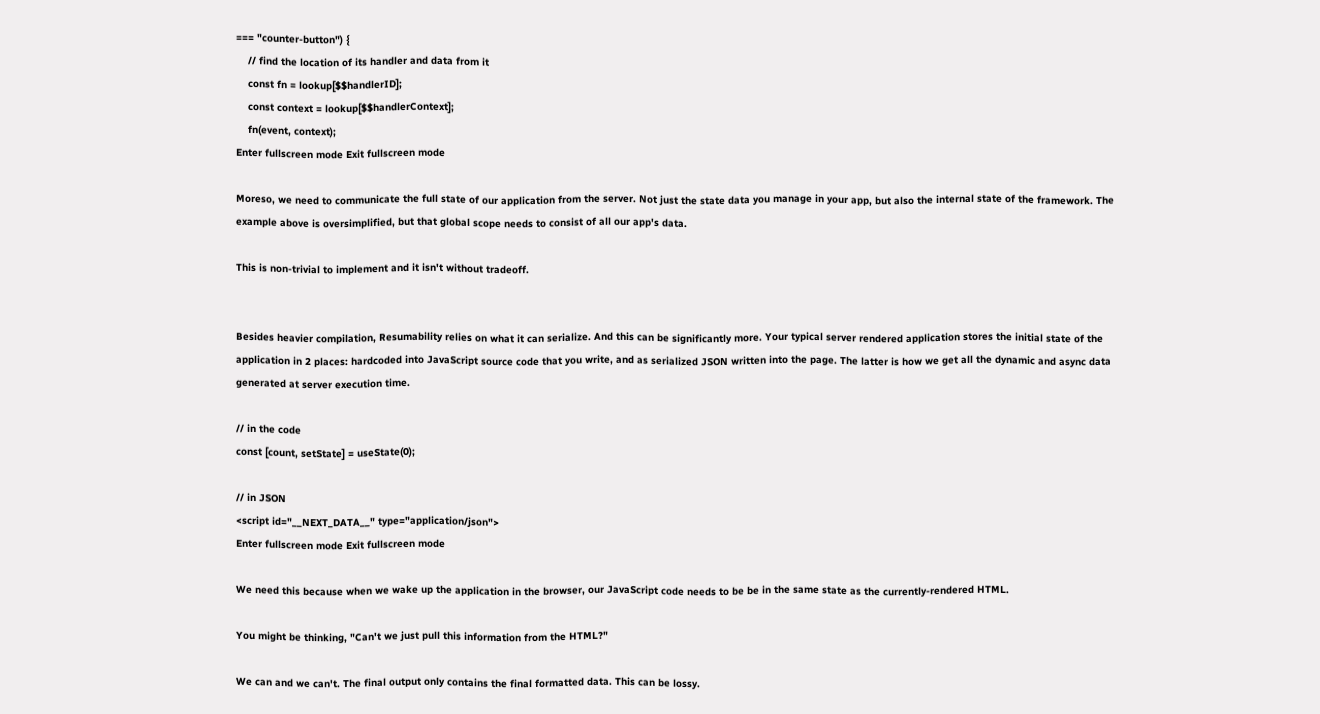=== "counter-button") {
    // find the location of its handler and data from it
    const fn = lookup[$$handlerID];
    const context = lookup[$$handlerContext];
    fn(event, context);
Enter fullscreen mode Exit fullscreen mode

Moreso, we need to communicate the full state of our application from the server. Not just the state data you manage in your app, but also the internal state of the framework. The example above is oversimplified, but that global scope needs to consist of all our app's data.

This is non-trivial to implement and it isn't without tradeoff.


Besides heavier compilation, Resumability relies on what it can serialize. And this can be significantly more. Your typical server rendered application stores the initial state of the application in 2 places: hardcoded into JavaScript source code that you write, and as serialized JSON written into the page. The latter is how we get all the dynamic and async data generated at server execution time.

// in the code
const [count, setState] = useState(0);

// in JSON
<script id="__NEXT_DATA__" type="application/json">
Enter fullscreen mode Exit fullscreen mode

We need this because when we wake up the application in the browser, our JavaScript code needs to be be in the same state as the currently-rendered HTML.

You might be thinking, "Can't we just pull this information from the HTML?"

We can and we can't. The final output only contains the final formatted data. This can be lossy.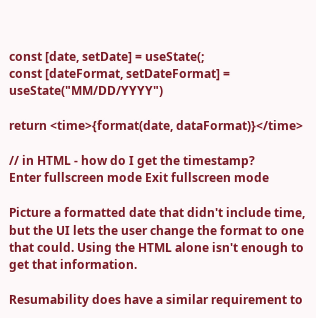const [date, setDate] = useState(;
const [dateFormat, setDateFormat] = useState("MM/DD/YYYY")

return <time>{format(date, dataFormat)}</time>

// in HTML - how do I get the timestamp?
Enter fullscreen mode Exit fullscreen mode

Picture a formatted date that didn't include time, but the UI lets the user change the format to one that could. Using the HTML alone isn't enough to get that information.

Resumability does have a similar requirement to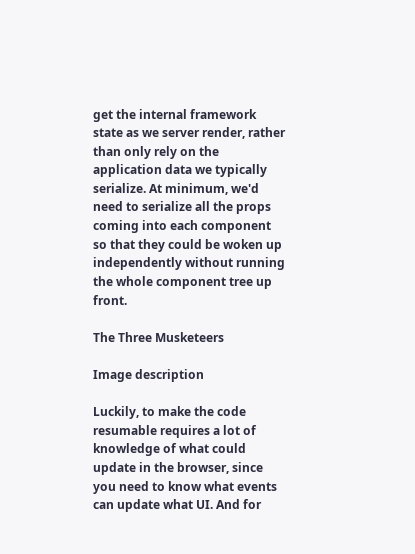get the internal framework state as we server render, rather than only rely on the application data we typically serialize. At minimum, we'd need to serialize all the props coming into each component so that they could be woken up independently without running the whole component tree up front.

The Three Musketeers

Image description

Luckily, to make the code resumable requires a lot of knowledge of what could update in the browser, since you need to know what events can update what UI. And for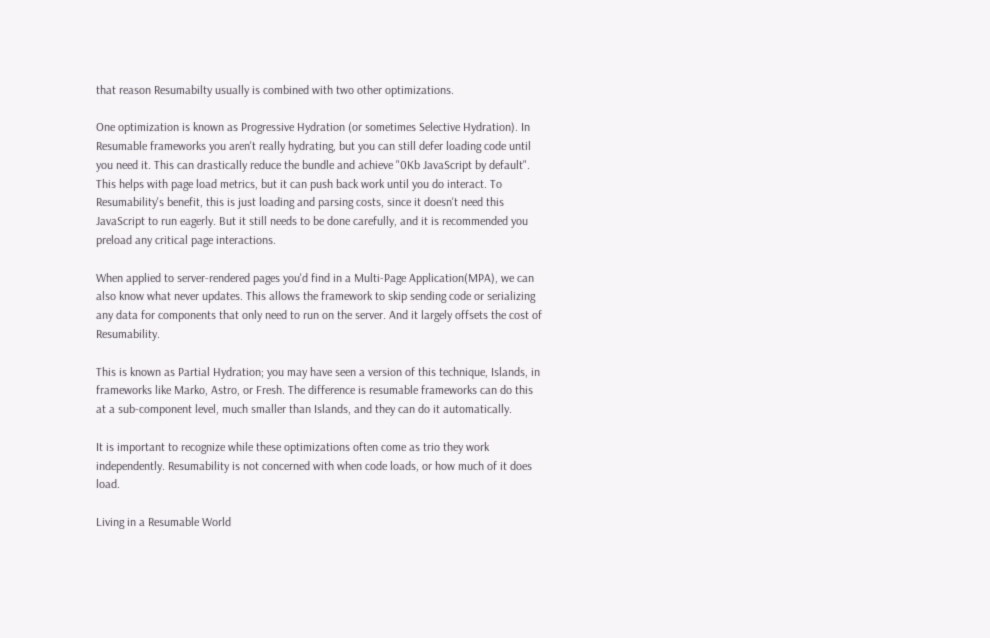that reason Resumabilty usually is combined with two other optimizations.

One optimization is known as Progressive Hydration (or sometimes Selective Hydration). In Resumable frameworks you aren't really hydrating, but you can still defer loading code until you need it. This can drastically reduce the bundle and achieve "0Kb JavaScript by default". This helps with page load metrics, but it can push back work until you do interact. To Resumability's benefit, this is just loading and parsing costs, since it doesn't need this JavaScript to run eagerly. But it still needs to be done carefully, and it is recommended you preload any critical page interactions.

When applied to server-rendered pages you'd find in a Multi-Page Application(MPA), we can also know what never updates. This allows the framework to skip sending code or serializing any data for components that only need to run on the server. And it largely offsets the cost of Resumability.

This is known as Partial Hydration; you may have seen a version of this technique, Islands, in frameworks like Marko, Astro, or Fresh. The difference is resumable frameworks can do this at a sub-component level, much smaller than Islands, and they can do it automatically.

It is important to recognize while these optimizations often come as trio they work independently. Resumability is not concerned with when code loads, or how much of it does load.

Living in a Resumable World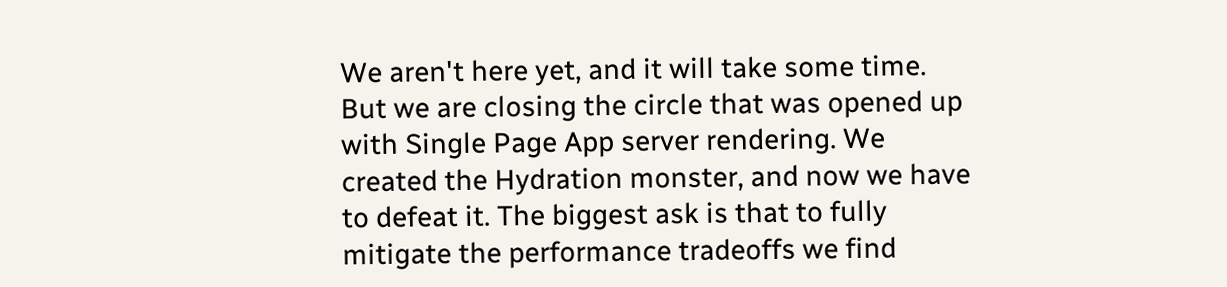We aren't here yet, and it will take some time. But we are closing the circle that was opened up with Single Page App server rendering. We created the Hydration monster, and now we have to defeat it. The biggest ask is that to fully mitigate the performance tradeoffs we find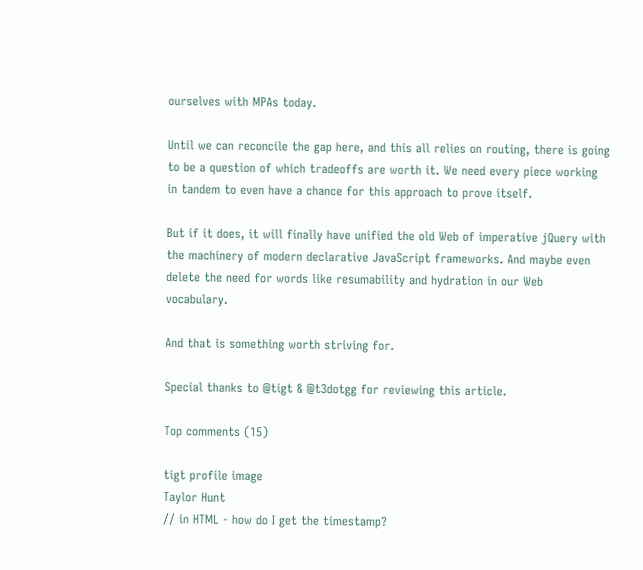ourselves with MPAs today.

Until we can reconcile the gap here, and this all relies on routing, there is going to be a question of which tradeoffs are worth it. We need every piece working in tandem to even have a chance for this approach to prove itself.

But if it does, it will finally have unified the old Web of imperative jQuery with the machinery of modern declarative JavaScript frameworks. And maybe even delete the need for words like resumability and hydration in our Web vocabulary.

And that is something worth striving for.

Special thanks to @tigt & @t3dotgg for reviewing this article.

Top comments (15)

tigt profile image
Taylor Hunt
// in HTML - how do I get the timestamp?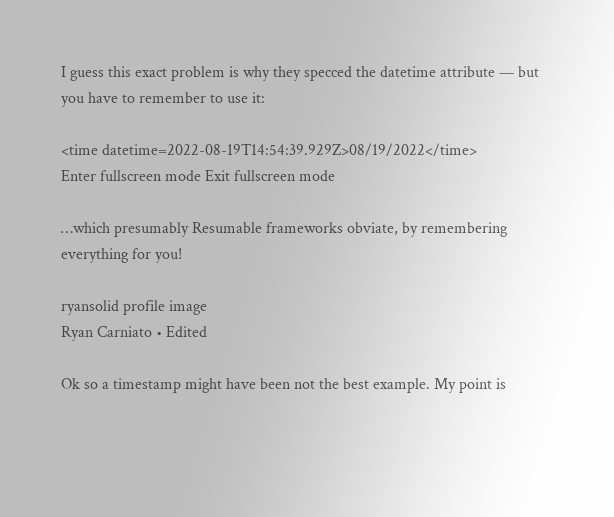I guess this exact problem is why they specced the datetime attribute — but you have to remember to use it:

<time datetime=2022-08-19T14:54:39.929Z>08/19/2022</time>
Enter fullscreen mode Exit fullscreen mode

…which presumably Resumable frameworks obviate, by remembering everything for you!

ryansolid profile image
Ryan Carniato • Edited

Ok so a timestamp might have been not the best example. My point is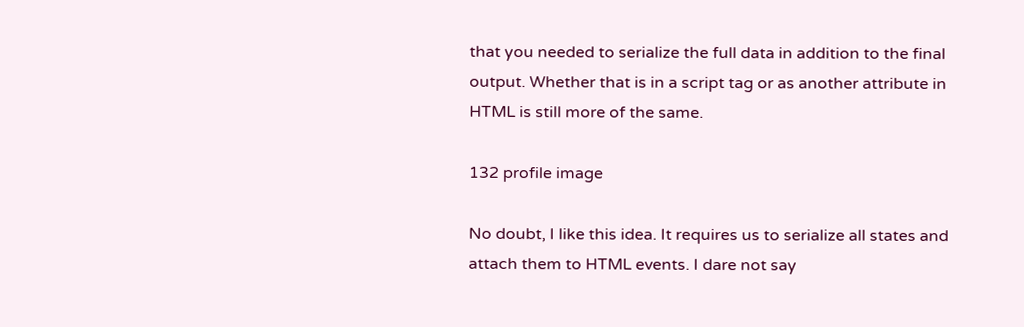that you needed to serialize the full data in addition to the final output. Whether that is in a script tag or as another attribute in HTML is still more of the same.

132 profile image

No doubt, I like this idea. It requires us to serialize all states and attach them to HTML events. I dare not say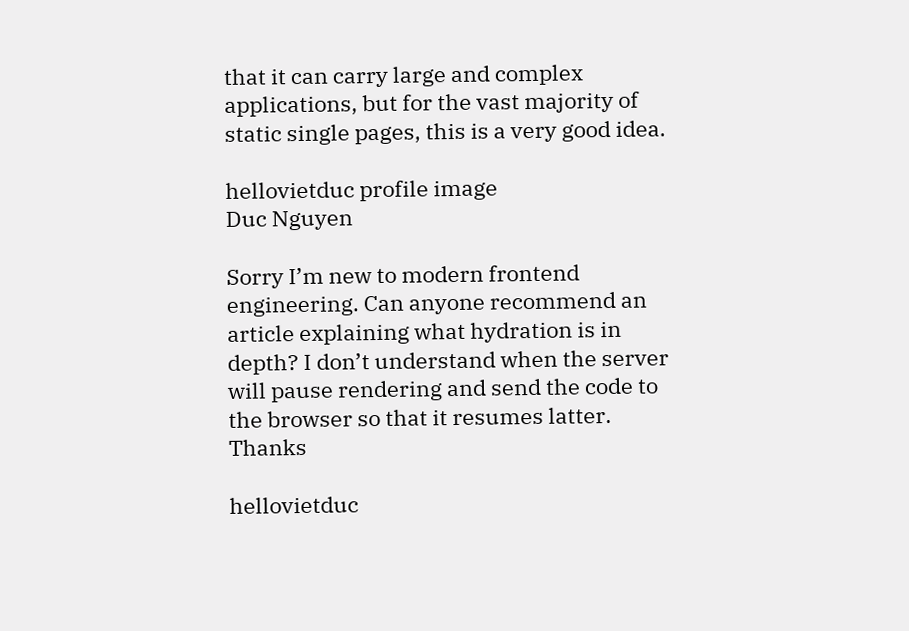that it can carry large and complex applications, but for the vast majority of static single pages, this is a very good idea.

hellovietduc profile image
Duc Nguyen

Sorry I’m new to modern frontend engineering. Can anyone recommend an article explaining what hydration is in depth? I don’t understand when the server will pause rendering and send the code to the browser so that it resumes latter. Thanks

hellovietduc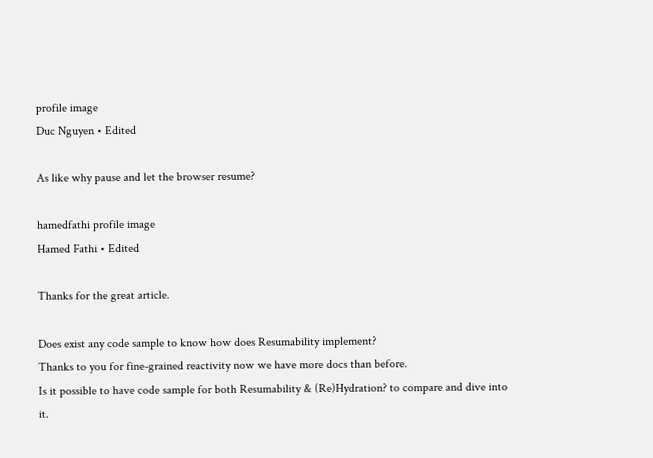profile image
Duc Nguyen • Edited

As like why pause and let the browser resume?

hamedfathi profile image
Hamed Fathi • Edited

Thanks for the great article.

Does exist any code sample to know how does Resumability implement?
Thanks to you for fine-grained reactivity now we have more docs than before.
Is it possible to have code sample for both Resumability & (Re)Hydration? to compare and dive into it.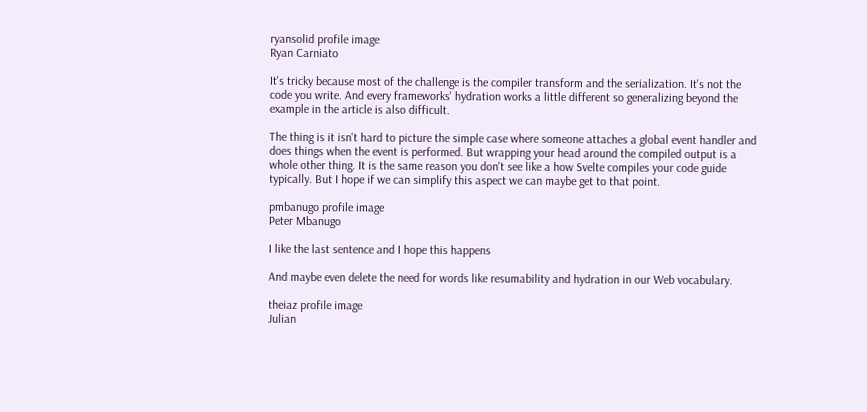ryansolid profile image
Ryan Carniato

It's tricky because most of the challenge is the compiler transform and the serialization. It's not the code you write. And every frameworks' hydration works a little different so generalizing beyond the example in the article is also difficult.

The thing is it isn't hard to picture the simple case where someone attaches a global event handler and does things when the event is performed. But wrapping your head around the compiled output is a whole other thing. It is the same reason you don't see like a how Svelte compiles your code guide typically. But I hope if we can simplify this aspect we can maybe get to that point.

pmbanugo profile image
Peter Mbanugo

I like the last sentence and I hope this happens

And maybe even delete the need for words like resumability and hydration in our Web vocabulary.

theiaz profile image
Julian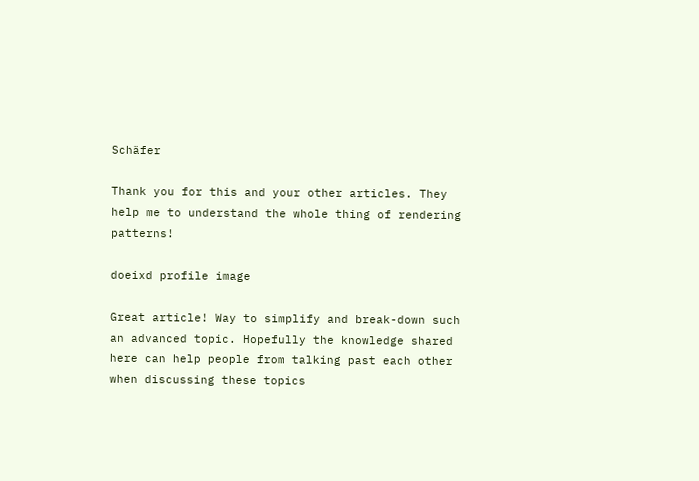Schäfer

Thank you for this and your other articles. They help me to understand the whole thing of rendering patterns!

doeixd profile image

Great article! Way to simplify and break-down such an advanced topic. Hopefully the knowledge shared here can help people from talking past each other when discussing these topics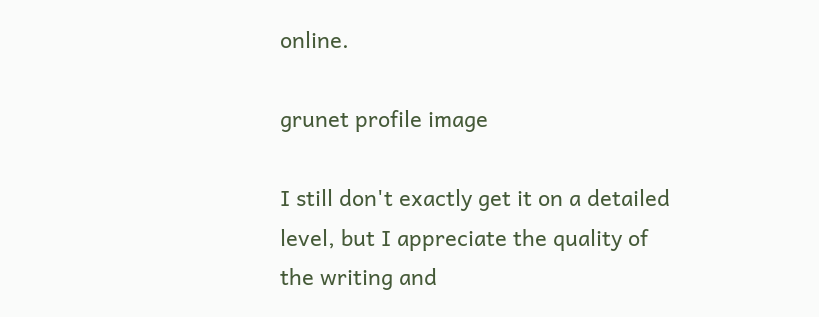online.

grunet profile image

I still don't exactly get it on a detailed level, but I appreciate the quality of the writing and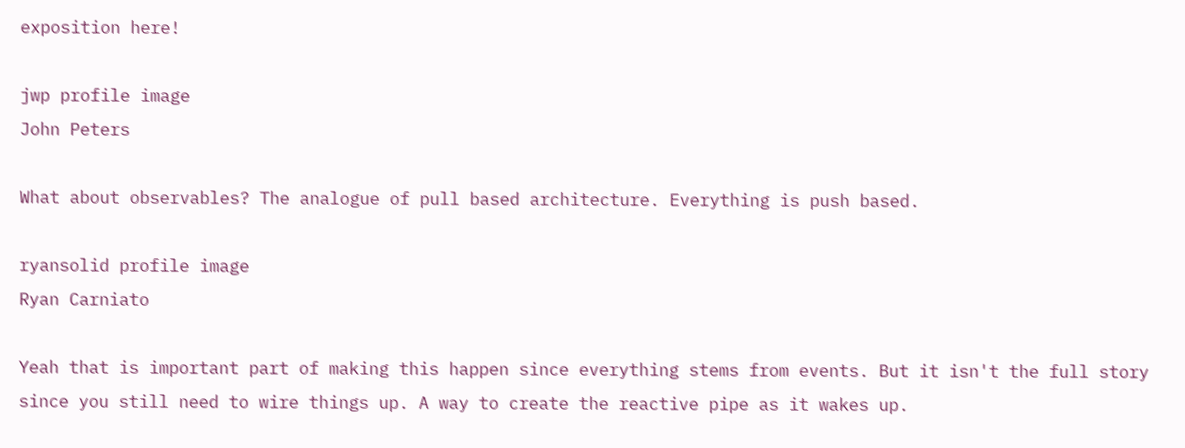exposition here!

jwp profile image
John Peters

What about observables? The analogue of pull based architecture. Everything is push based.

ryansolid profile image
Ryan Carniato

Yeah that is important part of making this happen since everything stems from events. But it isn't the full story since you still need to wire things up. A way to create the reactive pipe as it wakes up.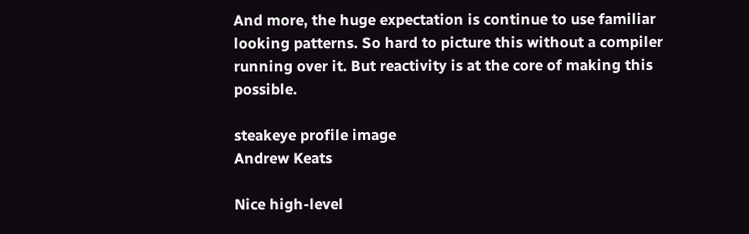And more, the huge expectation is continue to use familiar looking patterns. So hard to picture this without a compiler running over it. But reactivity is at the core of making this possible.

steakeye profile image
Andrew Keats

Nice high-level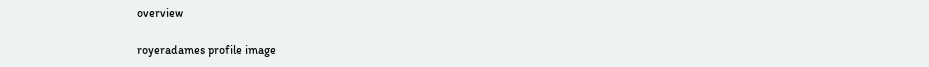overview

royeradames profile image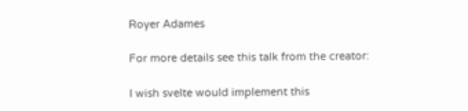Royer Adames

For more details see this talk from the creator:

I wish svelte would implement this